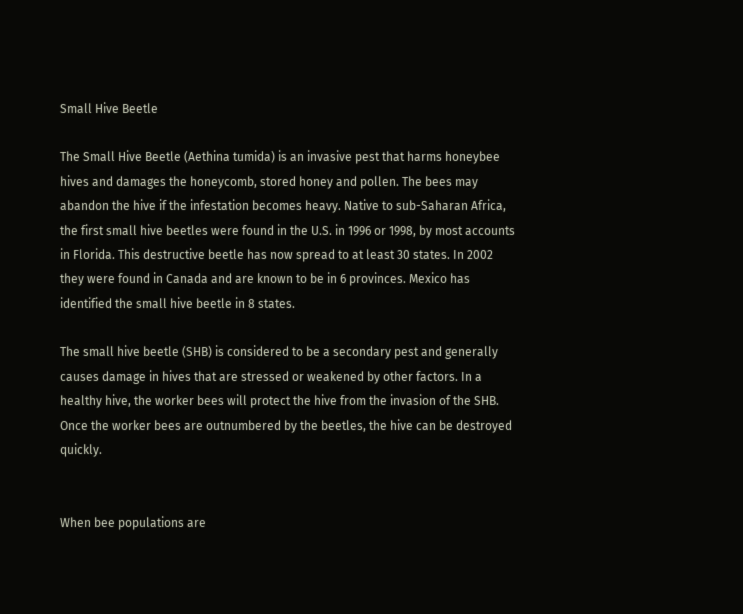Small Hive Beetle

The Small Hive Beetle (Aethina tumida) is an invasive pest that harms honeybee hives and damages the honeycomb, stored honey and pollen. The bees may abandon the hive if the infestation becomes heavy. Native to sub-Saharan Africa, the first small hive beetles were found in the U.S. in 1996 or 1998, by most accounts in Florida. This destructive beetle has now spread to at least 30 states. In 2002 they were found in Canada and are known to be in 6 provinces. Mexico has identified the small hive beetle in 8 states.

The small hive beetle (SHB) is considered to be a secondary pest and generally causes damage in hives that are stressed or weakened by other factors. In a healthy hive, the worker bees will protect the hive from the invasion of the SHB. Once the worker bees are outnumbered by the beetles, the hive can be destroyed quickly.


When bee populations are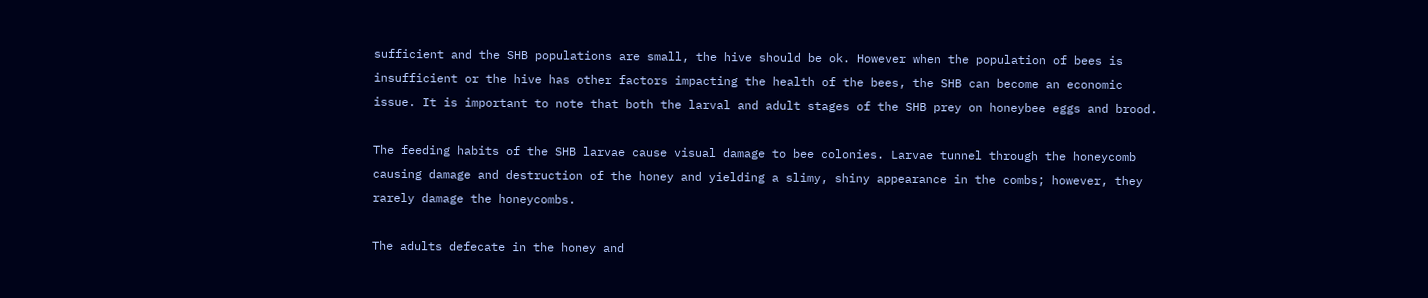sufficient and the SHB populations are small, the hive should be ok. However when the population of bees is insufficient or the hive has other factors impacting the health of the bees, the SHB can become an economic issue. It is important to note that both the larval and adult stages of the SHB prey on honeybee eggs and brood.

The feeding habits of the SHB larvae cause visual damage to bee colonies. Larvae tunnel through the honeycomb causing damage and destruction of the honey and yielding a slimy, shiny appearance in the combs; however, they rarely damage the honeycombs.

The adults defecate in the honey and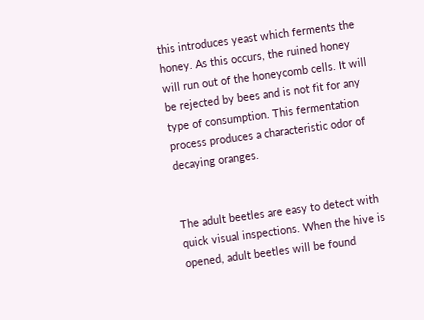this introduces yeast which ferments the honey. As this occurs, the ruined honey will run out of the honeycomb cells. It will be rejected by bees and is not fit for any type of consumption. This fermentation process produces a characteristic odor of decaying oranges.


The adult beetles are easy to detect with quick visual inspections. When the hive is opened, adult beetles will be found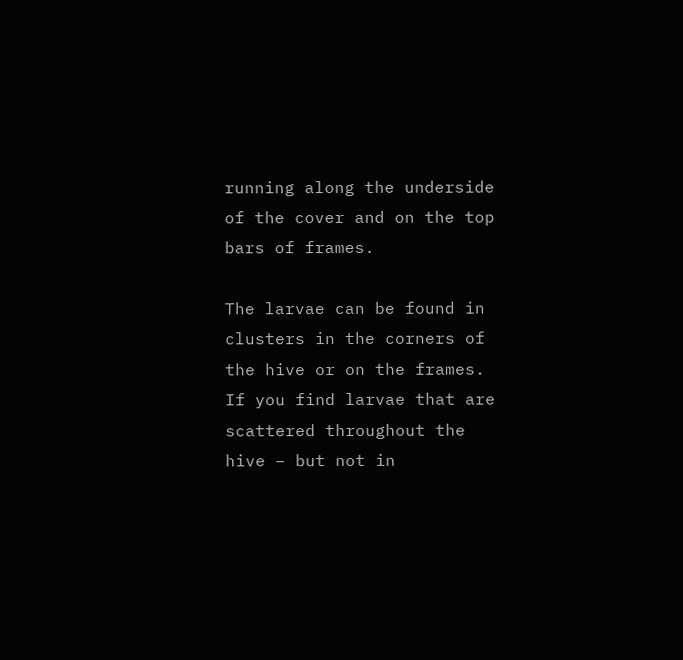running along the underside of the cover and on the top bars of frames.

The larvae can be found in clusters in the corners of the hive or on the frames. If you find larvae that are scattered throughout the hive – but not in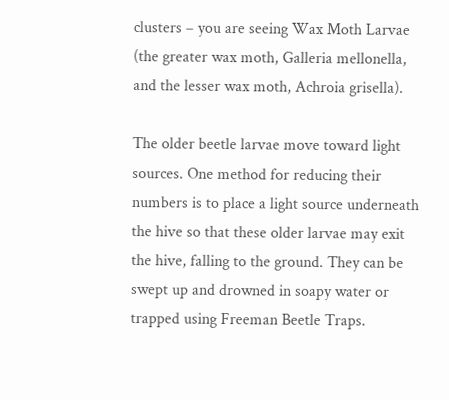clusters – you are seeing Wax Moth Larvae (the greater wax moth, Galleria mellonella, and the lesser wax moth, Achroia grisella).

The older beetle larvae move toward light sources. One method for reducing their numbers is to place a light source underneath the hive so that these older larvae may exit the hive, falling to the ground. They can be swept up and drowned in soapy water or trapped using Freeman Beetle Traps.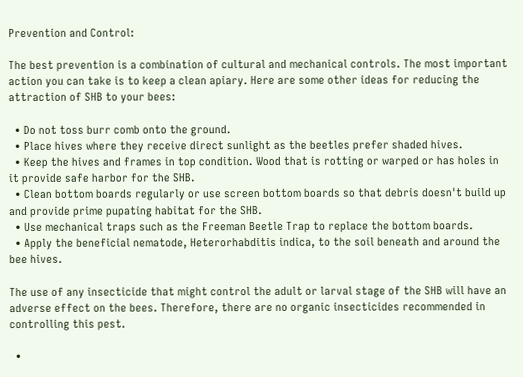Prevention and Control:

The best prevention is a combination of cultural and mechanical controls. The most important action you can take is to keep a clean apiary. Here are some other ideas for reducing the attraction of SHB to your bees:

  • Do not toss burr comb onto the ground.
  • Place hives where they receive direct sunlight as the beetles prefer shaded hives.
  • Keep the hives and frames in top condition. Wood that is rotting or warped or has holes in it provide safe harbor for the SHB.
  • Clean bottom boards regularly or use screen bottom boards so that debris doesn't build up and provide prime pupating habitat for the SHB.
  • Use mechanical traps such as the Freeman Beetle Trap to replace the bottom boards.
  • Apply the beneficial nematode, Heterorhabditis indica, to the soil beneath and around the bee hives.

The use of any insecticide that might control the adult or larval stage of the SHB will have an adverse effect on the bees. Therefore, there are no organic insecticides recommended in controlling this pest.

  •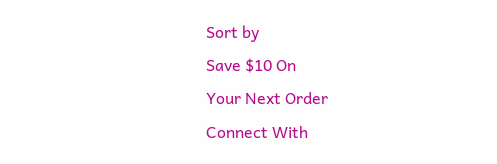Sort by
Save $10 On
Your Next Order
Connect With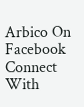Arbico On Facebook Connect With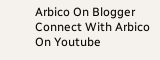Arbico On Blogger Connect With Arbico On Youtube